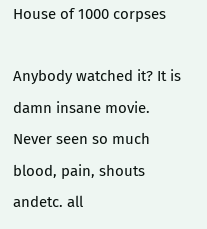House of 1000 corpses

Anybody watched it? It is damn insane movie. Never seen so much blood, pain, shouts andetc. all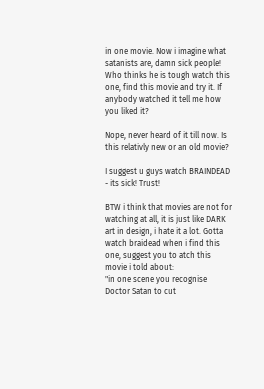in one movie. Now i imagine what satanists are, damn sick people! Who thinks he is tough watch this one, find this movie and try it. If anybody watched it tell me how you liked it?

Nope, never heard of it till now. Is this relativly new or an old movie?

I suggest u guys watch BRAINDEAD - its sick! Trust!

BTW i think that movies are not for watching at all, it is just like DARK art in design, i hate it a lot. Gotta watch braidead when i find this one, suggest you to atch this movie i told about:
"in one scene you recognise Doctor Satan to cut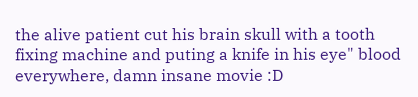the alive patient cut his brain skull with a tooth fixing machine and puting a knife in his eye" blood everywhere, damn insane movie :D